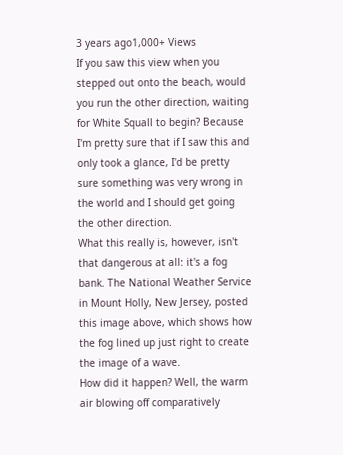3 years ago1,000+ Views
If you saw this view when you stepped out onto the beach, would you run the other direction, waiting for White Squall to begin? Because I'm pretty sure that if I saw this and only took a glance, I'd be pretty sure something was very wrong in the world and I should get going the other direction.
What this really is, however, isn't that dangerous at all: it's a fog bank. The National Weather Service in Mount Holly, New Jersey, posted this image above, which shows how the fog lined up just right to create the image of a wave.
How did it happen? Well, the warm air blowing off comparatively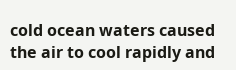cold ocean waters caused the air to cool rapidly and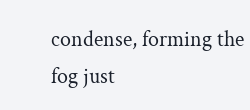condense, forming the fog just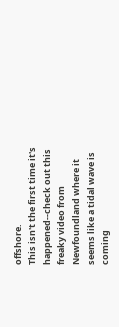offshore.
This isn't the first time it's happened--check out this freaky video from Newfoundland where it seems like a tidal wave is coming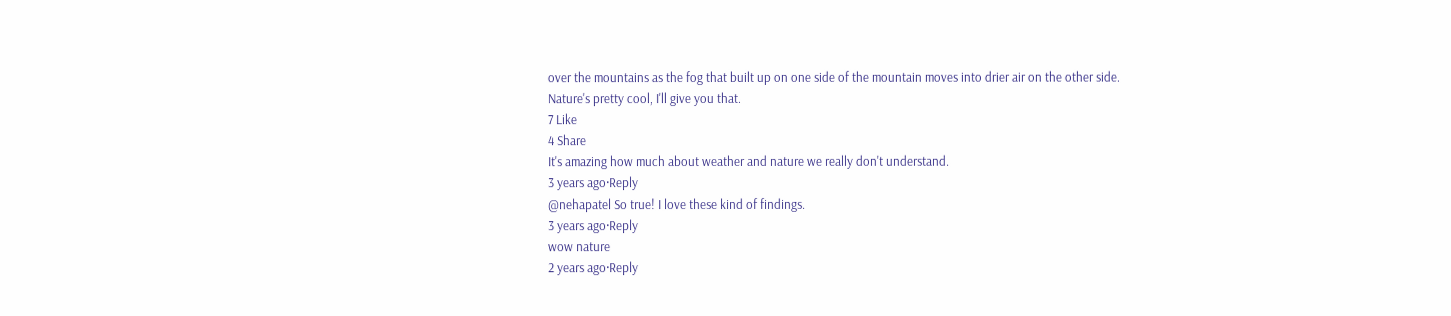over the mountains as the fog that built up on one side of the mountain moves into drier air on the other side.
Nature's pretty cool, I'll give you that.
7 Like
4 Share
It's amazing how much about weather and nature we really don't understand.
3 years ago·Reply
@nehapatel So true! I love these kind of findings.
3 years ago·Reply
wow nature
2 years ago·Reply